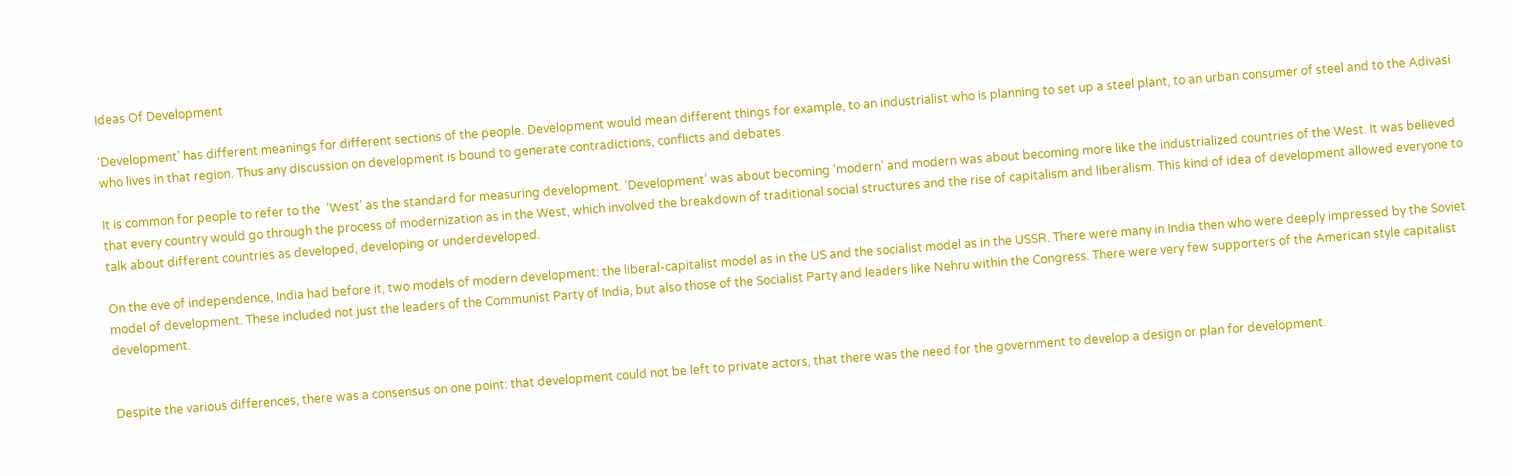Ideas Of Development

‘Development’ has different meanings for different sections of the people. Development would mean different things for example, to an industrialist who is planning to set up a steel plant, to an urban consumer of steel and to the Adivasi who lives in that region. Thus any discussion on development is bound to generate contradictions, conflicts and debates.

It is common for people to refer to the  ‘West’ as the standard for measuring development. ‘Development’ was about becoming ‘modern’ and modern was about becoming more like the industrialized countries of the West. It was believed that every country would go through the process of modernization as in the West, which involved the breakdown of traditional social structures and the rise of capitalism and liberalism. This kind of idea of development allowed everyone to talk about different countries as developed, developing or underdeveloped.

On the eve of independence, India had before it, two models of modern development: the liberal-capitalist model as in the US and the socialist model as in the USSR. There were many in India then who were deeply impressed by the Soviet model of development. These included not just the leaders of the Communist Party of India, but also those of the Socialist Party and leaders like Nehru within the Congress. There were very few supporters of the American style capitalist development.


Despite the various differences, there was a consensus on one point: that development could not be left to private actors, that there was the need for the government to develop a design or plan for development.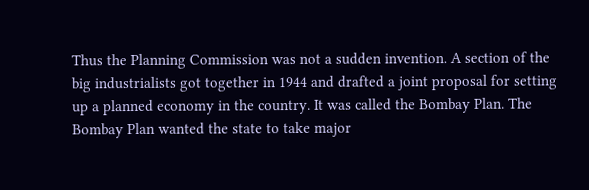Thus the Planning Commission was not a sudden invention. A section of the big industrialists got together in 1944 and drafted a joint proposal for setting up a planned economy in the country. It was called the Bombay Plan. The Bombay Plan wanted the state to take major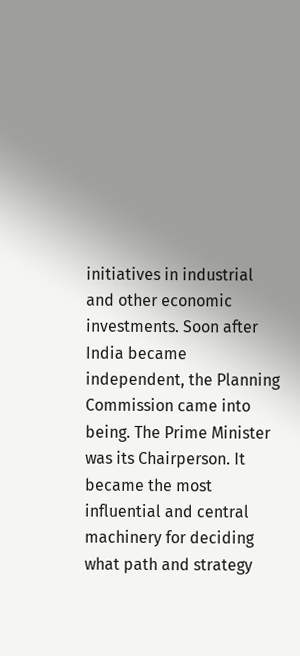initiatives in industrial and other economic investments. Soon after India became independent, the Planning Commission came into being. The Prime Minister was its Chairperson. It became the most influential and central machinery for deciding what path and strategy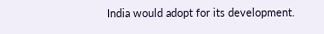India would adopt for its development.